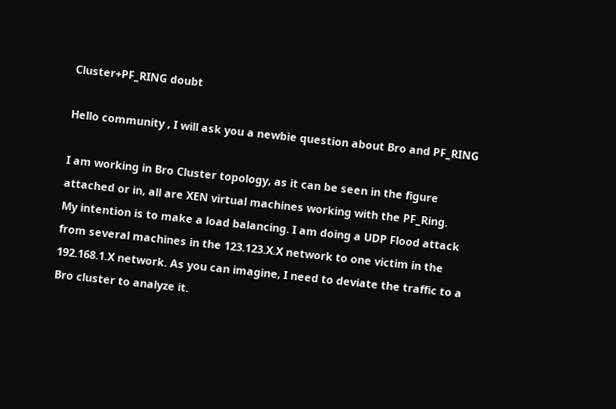Cluster+PF_RING doubt

Hello community , I will ask you a newbie question about Bro and PF_RING

I am working in Bro Cluster topology, as it can be seen in the figure attached or in, all are XEN virtual machines working with the PF_Ring.
My intention is to make a load balancing. I am doing a UDP Flood attack from several machines in the 123.123.X.X network to one victim in the 192.168.1.X network. As you can imagine, I need to deviate the traffic to a Bro cluster to analyze it.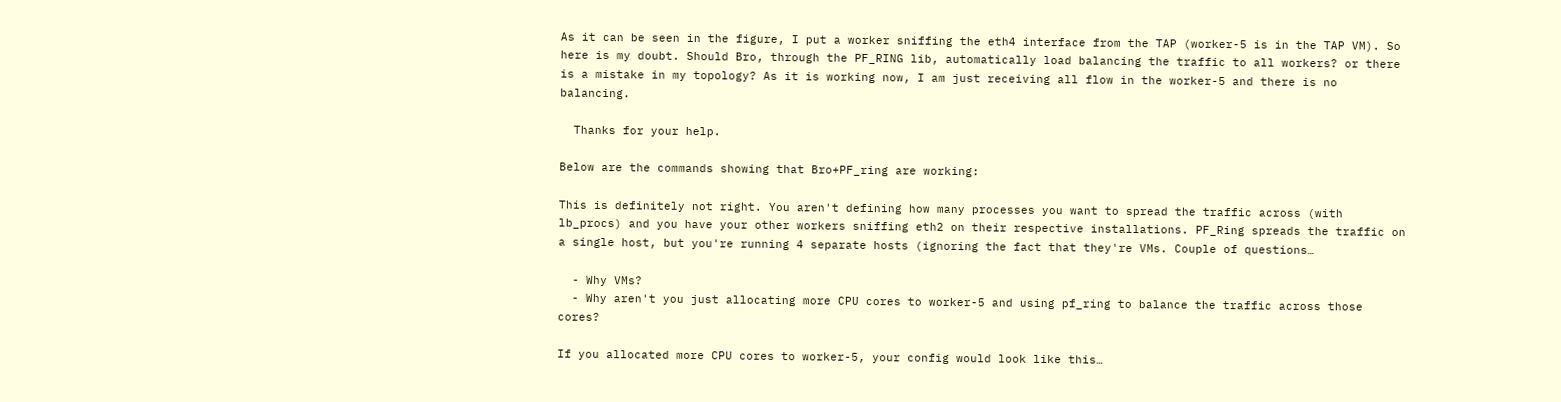As it can be seen in the figure, I put a worker sniffing the eth4 interface from the TAP (worker-5 is in the TAP VM). So here is my doubt. Should Bro, through the PF_RING lib, automatically load balancing the traffic to all workers? or there is a mistake in my topology? As it is working now, I am just receiving all flow in the worker-5 and there is no balancing.

  Thanks for your help.

Below are the commands showing that Bro+PF_ring are working:

This is definitely not right. You aren't defining how many processes you want to spread the traffic across (with lb_procs) and you have your other workers sniffing eth2 on their respective installations. PF_Ring spreads the traffic on a single host, but you're running 4 separate hosts (ignoring the fact that they're VMs. Couple of questions…

  - Why VMs?
  - Why aren't you just allocating more CPU cores to worker-5 and using pf_ring to balance the traffic across those cores?

If you allocated more CPU cores to worker-5, your config would look like this…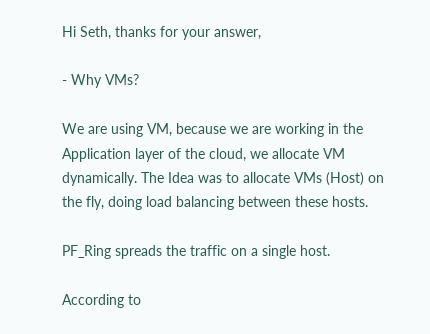Hi Seth, thanks for your answer,

- Why VMs?

We are using VM, because we are working in the Application layer of the cloud, we allocate VM dynamically. The Idea was to allocate VMs (Host) on the fly, doing load balancing between these hosts.

PF_Ring spreads the traffic on a single host.

According to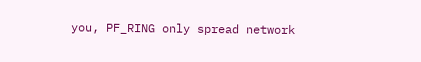you, PF_RING only spread network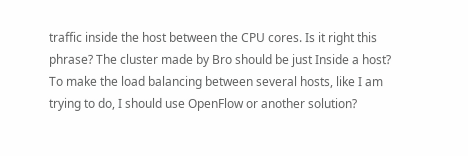traffic inside the host between the CPU cores. Is it right this phrase? The cluster made by Bro should be just Inside a host?
To make the load balancing between several hosts, like I am trying to do, I should use OpenFlow or another solution?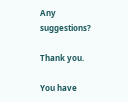Any suggestions?

Thank you.

You have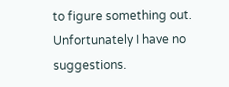to figure something out. Unfortunately I have no suggestions.